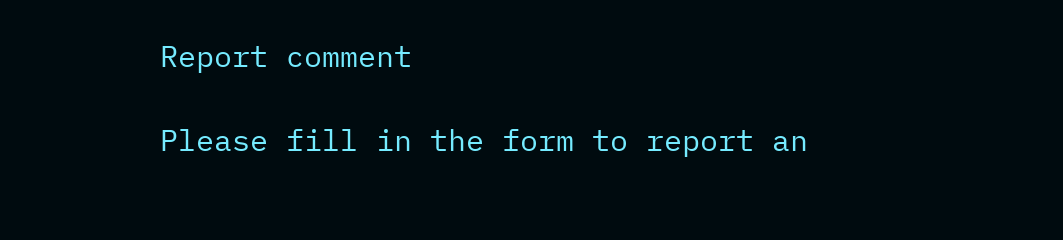Report comment

Please fill in the form to report an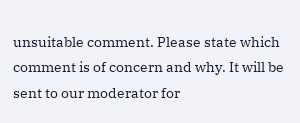unsuitable comment. Please state which comment is of concern and why. It will be sent to our moderator for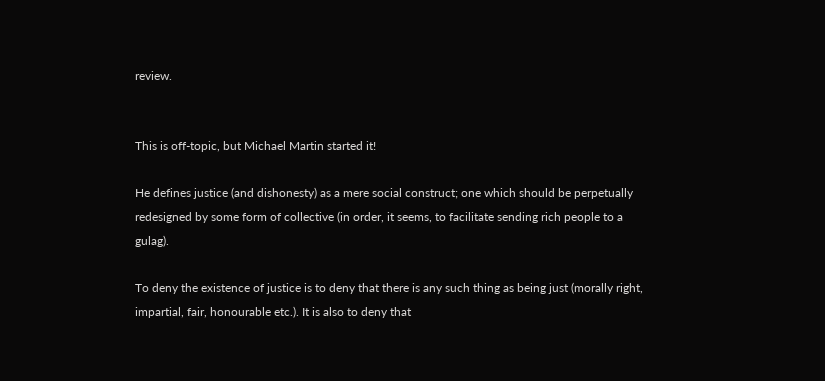review.


This is off-topic, but Michael Martin started it!

He defines justice (and dishonesty) as a mere social construct; one which should be perpetually redesigned by some form of collective (in order, it seems, to facilitate sending rich people to a gulag).

To deny the existence of justice is to deny that there is any such thing as being just (morally right, impartial, fair, honourable etc.). It is also to deny that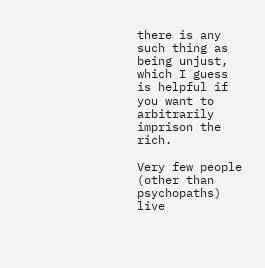there is any such thing as being unjust, which I guess is helpful if you want to arbitrarily imprison the rich.

Very few people (other than psychopaths) live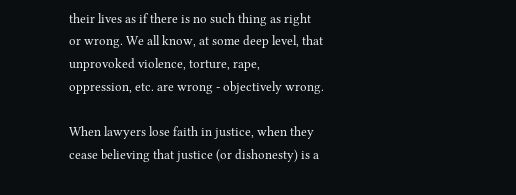their lives as if there is no such thing as right or wrong. We all know, at some deep level, that unprovoked violence, torture, rape, oppression, etc. are wrong - objectively wrong.

When lawyers lose faith in justice, when they cease believing that justice (or dishonesty) is a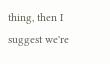thing, then I suggest we're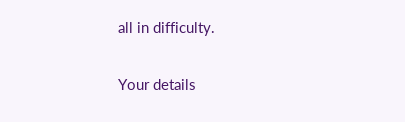all in difficulty.

Your details